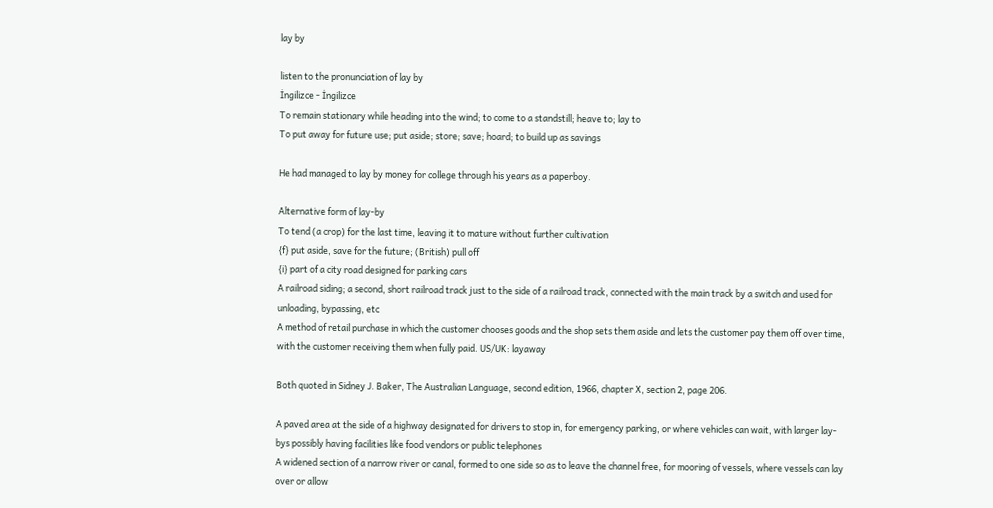lay by

listen to the pronunciation of lay by
İngilizce - İngilizce
To remain stationary while heading into the wind; to come to a standstill; heave to; lay to
To put away for future use; put aside; store; save; hoard; to build up as savings

He had managed to lay by money for college through his years as a paperboy.

Alternative form of lay-by
To tend (a crop) for the last time, leaving it to mature without further cultivation
{f} put aside, save for the future; (British) pull off
{i} part of a city road designed for parking cars
A railroad siding; a second, short railroad track just to the side of a railroad track, connected with the main track by a switch and used for unloading, bypassing, etc
A method of retail purchase in which the customer chooses goods and the shop sets them aside and lets the customer pay them off over time, with the customer receiving them when fully paid. US/UK: layaway

Both quoted in Sidney J. Baker, The Australian Language, second edition, 1966, chapter X, section 2, page 206.

A paved area at the side of a highway designated for drivers to stop in, for emergency parking, or where vehicles can wait, with larger lay-bys possibly having facilities like food vendors or public telephones
A widened section of a narrow river or canal, formed to one side so as to leave the channel free, for mooring of vessels, where vessels can lay over or allow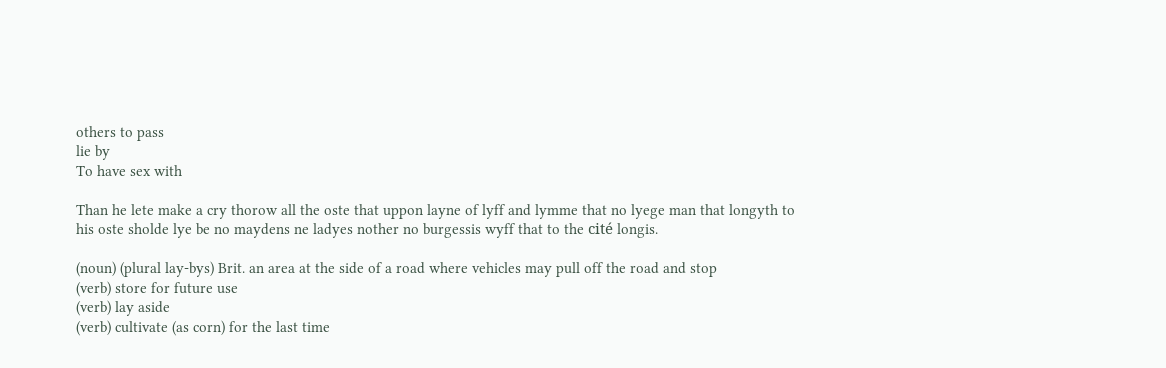others to pass
lie by
To have sex with

Than he lete make a cry thorow all the oste that uppon layne of lyff and lymme that no lyege man that longyth to his oste sholde lye be no maydens ne ladyes nother no burgessis wyff that to the cité longis.

(noun) (plural lay-bys) Brit. an area at the side of a road where vehicles may pull off the road and stop
(verb) store for future use
(verb) lay aside
(verb) cultivate (as corn) for the last time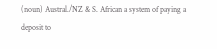(noun) Austral./NZ & S. African a system of paying a deposit to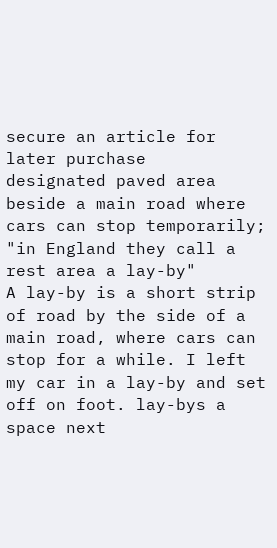secure an article for later purchase
designated paved area beside a main road where cars can stop temporarily; "in England they call a rest area a lay-by"
A lay-by is a short strip of road by the side of a main road, where cars can stop for a while. I left my car in a lay-by and set off on foot. lay-bys a space next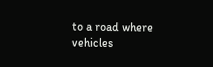to a road where vehicles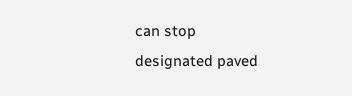can stop
designated paved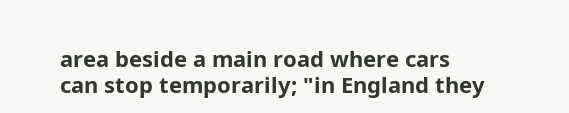area beside a main road where cars can stop temporarily; "in England they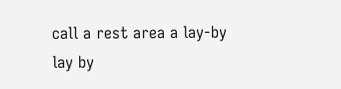call a rest area a lay-by
lay by